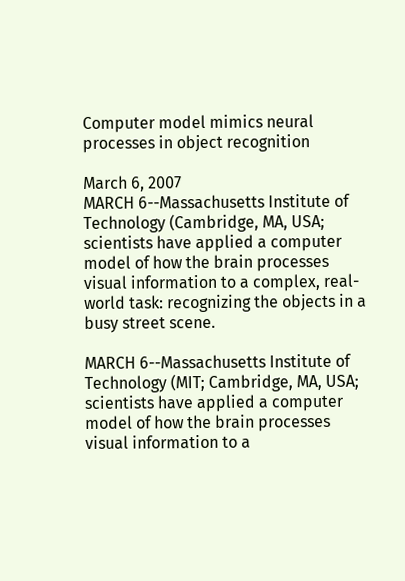Computer model mimics neural processes in object recognition

March 6, 2007
MARCH 6--Massachusetts Institute of Technology (Cambridge, MA, USA; scientists have applied a computer model of how the brain processes visual information to a complex, real-world task: recognizing the objects in a busy street scene.

MARCH 6--Massachusetts Institute of Technology (MIT; Cambridge, MA, USA; scientists have applied a computer model of how the brain processes visual information to a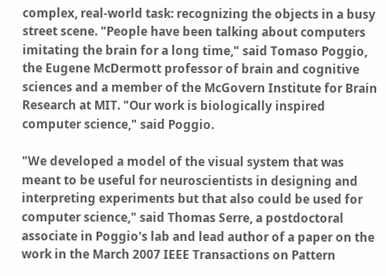complex, real-world task: recognizing the objects in a busy street scene. "People have been talking about computers imitating the brain for a long time," said Tomaso Poggio, the Eugene McDermott professor of brain and cognitive sciences and a member of the McGovern Institute for Brain Research at MIT. "Our work is biologically inspired computer science," said Poggio.

"We developed a model of the visual system that was meant to be useful for neuroscientists in designing and interpreting experiments but that also could be used for computer science," said Thomas Serre, a postdoctoral associate in Poggio's lab and lead author of a paper on the work in the March 2007 IEEE Transactions on Pattern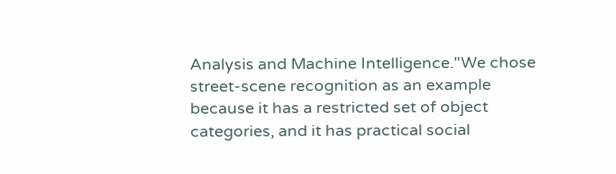Analysis and Machine Intelligence."We chose street-scene recognition as an example because it has a restricted set of object categories, and it has practical social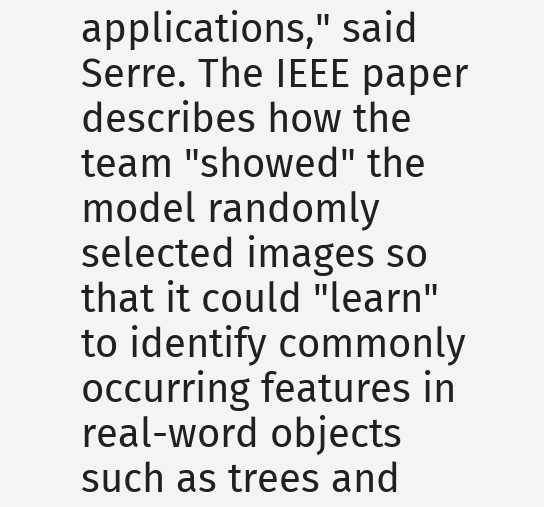applications," said Serre. The IEEE paper describes how the team "showed" the model randomly selected images so that it could "learn" to identify commonly occurring features in real-word objects such as trees and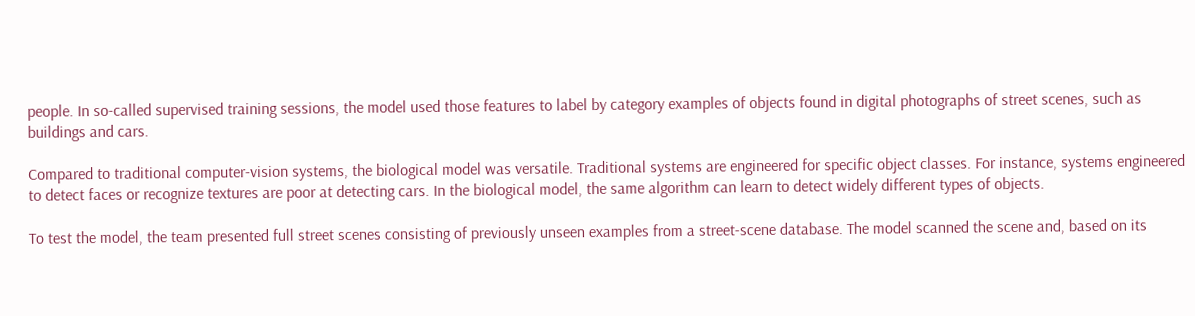people. In so-called supervised training sessions, the model used those features to label by category examples of objects found in digital photographs of street scenes, such as buildings and cars.

Compared to traditional computer-vision systems, the biological model was versatile. Traditional systems are engineered for specific object classes. For instance, systems engineered to detect faces or recognize textures are poor at detecting cars. In the biological model, the same algorithm can learn to detect widely different types of objects.

To test the model, the team presented full street scenes consisting of previously unseen examples from a street-scene database. The model scanned the scene and, based on its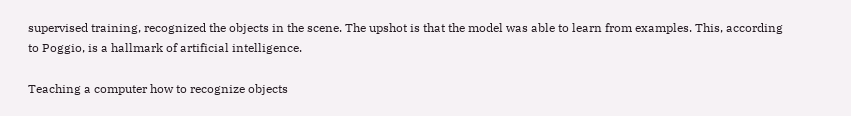supervised training, recognized the objects in the scene. The upshot is that the model was able to learn from examples. This, according to Poggio, is a hallmark of artificial intelligence.

Teaching a computer how to recognize objects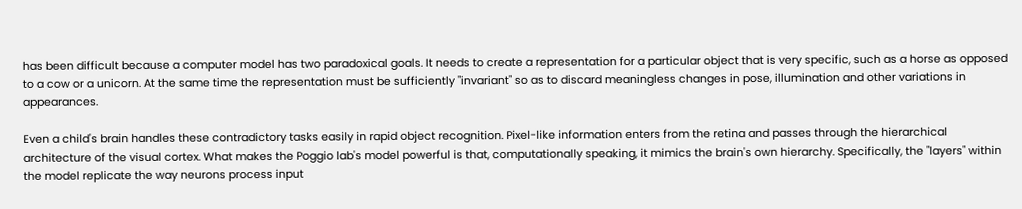has been difficult because a computer model has two paradoxical goals. It needs to create a representation for a particular object that is very specific, such as a horse as opposed to a cow or a unicorn. At the same time the representation must be sufficiently "invariant" so as to discard meaningless changes in pose, illumination and other variations in appearances.

Even a child's brain handles these contradictory tasks easily in rapid object recognition. Pixel-like information enters from the retina and passes through the hierarchical architecture of the visual cortex. What makes the Poggio lab's model powerful is that, computationally speaking, it mimics the brain's own hierarchy. Specifically, the "layers" within the model replicate the way neurons process input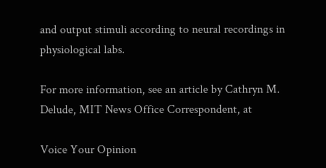and output stimuli according to neural recordings in physiological labs.

For more information, see an article by Cathryn M. Delude, MIT News Office Correspondent, at

Voice Your Opinion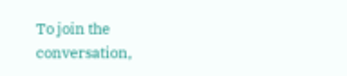To join the conversation,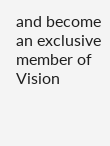and become an exclusive member of Vision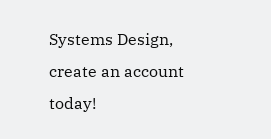Systems Design, create an account today!